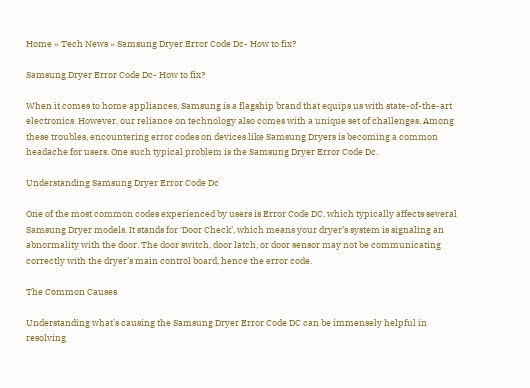Home » Tech News » Samsung Dryer Error Code Dc- How to fix?

Samsung Dryer Error Code Dc- How to fix?

When it comes to home appliances, Samsung is a flagship brand that equips us with state-of-the-art electronics. However, our reliance on technology also comes with a unique set of challenges. Among these troubles, encountering error codes on devices like Samsung Dryers is becoming a common headache for users. One such typical problem is the Samsung Dryer Error Code Dc.

Understanding Samsung Dryer Error Code Dc

One of the most common codes experienced by users is Error Code DC, which typically affects several Samsung Dryer models. It stands for ‘Door Check’, which means your dryer’s system is signaling an abnormality with the door. The door switch, door latch, or door sensor may not be communicating correctly with the dryer’s main control board, hence the error code.

The Common Causes

Understanding what’s causing the Samsung Dryer Error Code DC can be immensely helpful in resolving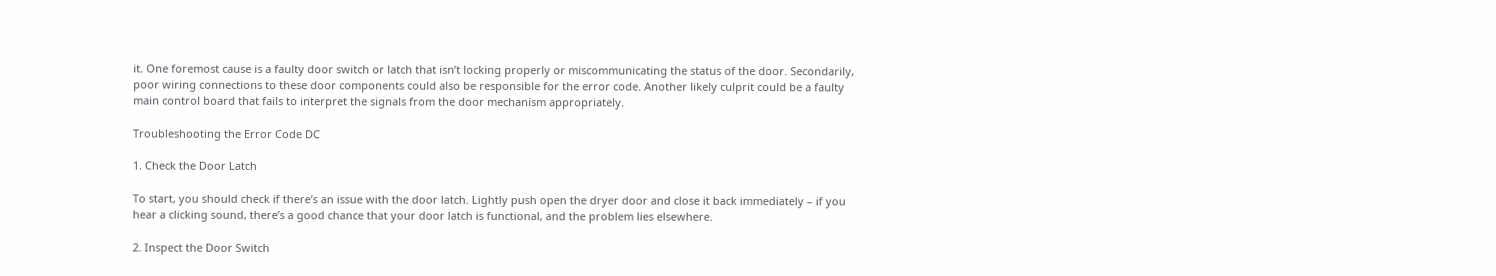it. One foremost cause is a faulty door switch or latch that isn’t locking properly or miscommunicating the status of the door. Secondarily, poor wiring connections to these door components could also be responsible for the error code. Another likely culprit could be a faulty main control board that fails to interpret the signals from the door mechanism appropriately.

Troubleshooting the Error Code DC

1. Check the Door Latch

To start, you should check if there’s an issue with the door latch. Lightly push open the dryer door and close it back immediately – if you hear a clicking sound, there’s a good chance that your door latch is functional, and the problem lies elsewhere.

2. Inspect the Door Switch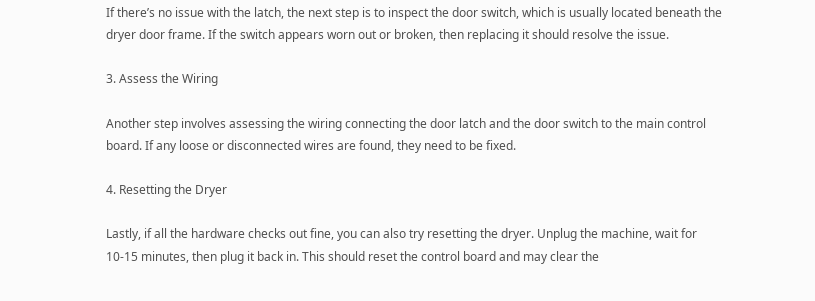If there’s no issue with the latch, the next step is to inspect the door switch, which is usually located beneath the dryer door frame. If the switch appears worn out or broken, then replacing it should resolve the issue.

3. Assess the Wiring

Another step involves assessing the wiring connecting the door latch and the door switch to the main control board. If any loose or disconnected wires are found, they need to be fixed.

4. Resetting the Dryer

Lastly, if all the hardware checks out fine, you can also try resetting the dryer. Unplug the machine, wait for 10-15 minutes, then plug it back in. This should reset the control board and may clear the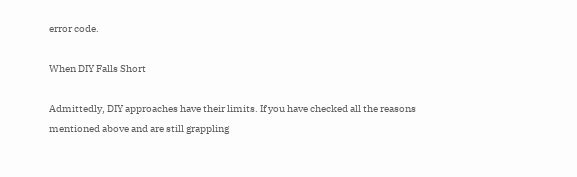error code.

When DIY Falls Short

Admittedly, DIY approaches have their limits. If you have checked all the reasons mentioned above and are still grappling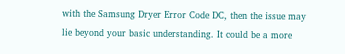with the Samsung Dryer Error Code DC, then the issue may lie beyond your basic understanding. It could be a more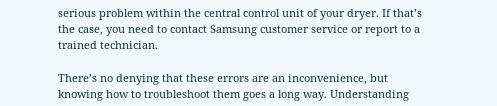serious problem within the central control unit of your dryer. If that’s the case, you need to contact Samsung customer service or report to a trained technician.

There’s no denying that these errors are an inconvenience, but knowing how to troubleshoot them goes a long way. Understanding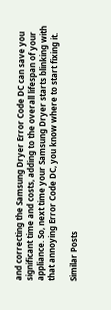and correcting the Samsung Dryer Error Code DC can save you significant time and costs, adding to the overall lifespan of your appliance. So, next time your Samsung Dryer starts blinking with that annoying Error Code DC, you know where to start fixing it.

Similar Posts